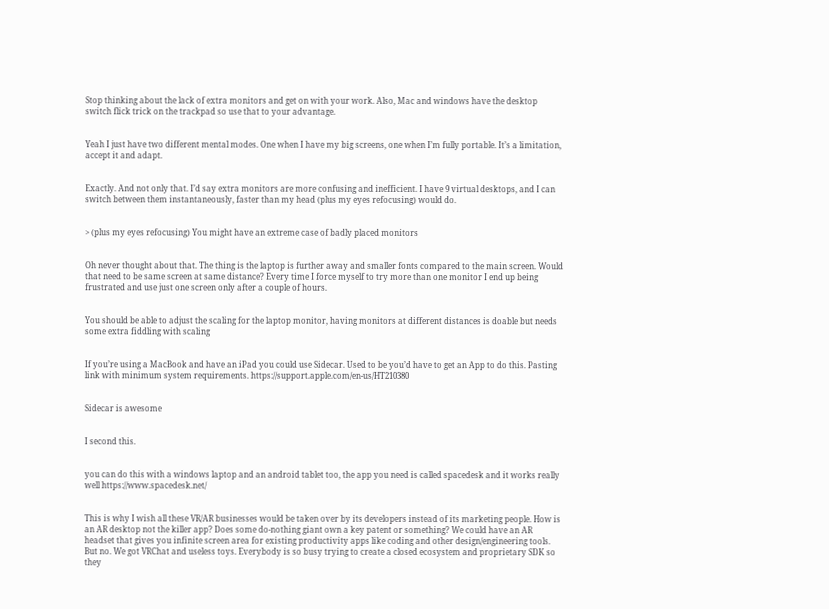Stop thinking about the lack of extra monitors and get on with your work. Also, Mac and windows have the desktop switch flick trick on the trackpad so use that to your advantage.


Yeah I just have two different mental modes. One when I have my big screens, one when I’m fully portable. It’s a limitation, accept it and adapt.


Exactly. And not only that. I’d say extra monitors are more confusing and inefficient. I have 9 virtual desktops, and I can switch between them instantaneously, faster than my head (plus my eyes refocusing) would do.


> (plus my eyes refocusing) You might have an extreme case of badly placed monitors


Oh never thought about that. The thing is the laptop is further away and smaller fonts compared to the main screen. Would that need to be same screen at same distance? Every time I force myself to try more than one monitor I end up being frustrated and use just one screen only after a couple of hours.


You should be able to adjust the scaling for the laptop monitor, having monitors at different distances is doable but needs some extra fiddling with scaling


If you’re using a MacBook and have an iPad you could use Sidecar. Used to be you’d have to get an App to do this. Pasting link with minimum system requirements. https://support.apple.com/en-us/HT210380


Sidecar is awesome


I second this.


you can do this with a windows laptop and an android tablet too, the app you need is called spacedesk and it works really well https://www.spacedesk.net/


This is why I wish all these VR/AR businesses would be taken over by its developers instead of its marketing people. How is an AR desktop not the killer app? Does some do-nothing giant own a key patent or something? We could have an AR headset that gives you infinite screen area for existing productivity apps like coding and other design/engineering tools. But no. We got VRChat and useless toys. Everybody is so busy trying to create a closed ecosystem and proprietary SDK so they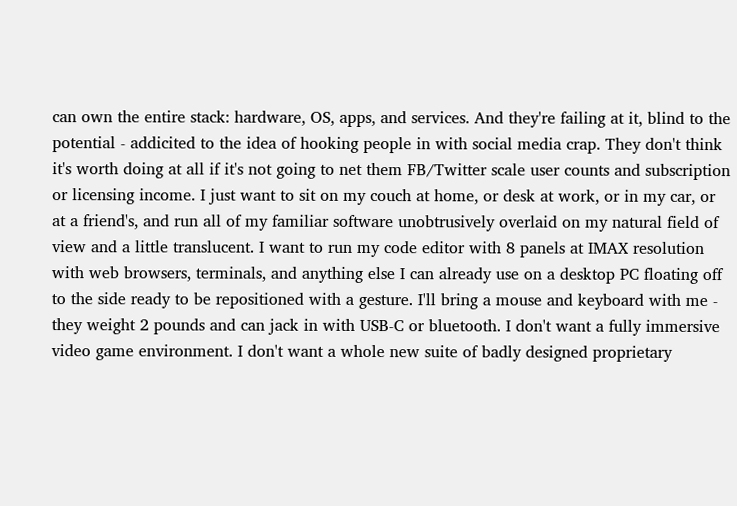can own the entire stack: hardware, OS, apps, and services. And they're failing at it, blind to the potential - addicited to the idea of hooking people in with social media crap. They don't think it's worth doing at all if it's not going to net them FB/Twitter scale user counts and subscription or licensing income. I just want to sit on my couch at home, or desk at work, or in my car, or at a friend's, and run all of my familiar software unobtrusively overlaid on my natural field of view and a little translucent. I want to run my code editor with 8 panels at IMAX resolution with web browsers, terminals, and anything else I can already use on a desktop PC floating off to the side ready to be repositioned with a gesture. I'll bring a mouse and keyboard with me - they weight 2 pounds and can jack in with USB-C or bluetooth. I don't want a fully immersive video game environment. I don't want a whole new suite of badly designed proprietary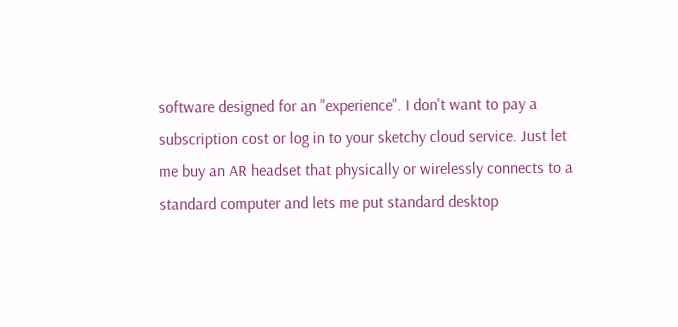software designed for an "experience". I don't want to pay a subscription cost or log in to your sketchy cloud service. Just let me buy an AR headset that physically or wirelessly connects to a standard computer and lets me put standard desktop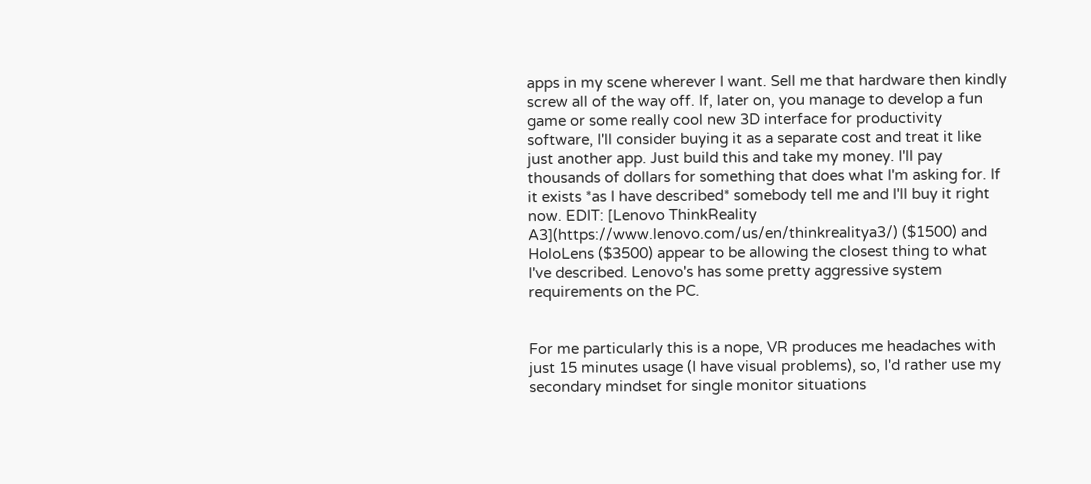apps in my scene wherever I want. Sell me that hardware then kindly screw all of the way off. If, later on, you manage to develop a fun game or some really cool new 3D interface for productivity software, I'll consider buying it as a separate cost and treat it like just another app. Just build this and take my money. I'll pay thousands of dollars for something that does what I'm asking for. If it exists *as I have described* somebody tell me and I'll buy it right now. EDIT: [Lenovo ThinkReality A3](https://www.lenovo.com/us/en/thinkrealitya3/) ($1500) and HoloLens ($3500) appear to be allowing the closest thing to what I've described. Lenovo's has some pretty aggressive system requirements on the PC.


For me particularly this is a nope, VR produces me headaches with just 15 minutes usage (I have visual problems), so, I'd rather use my secondary mindset for single monitor situations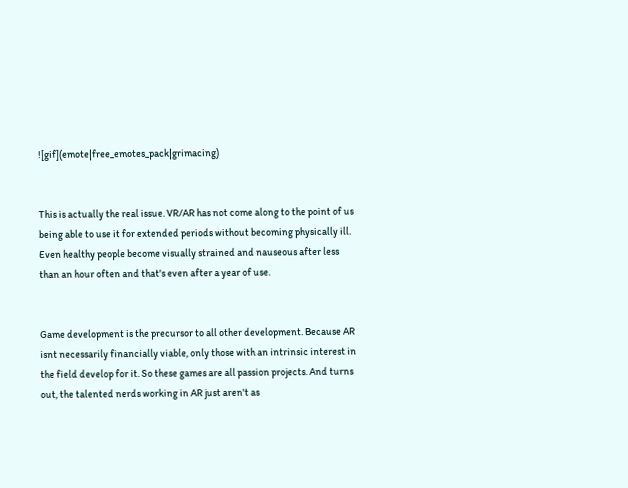![gif](emote|free_emotes_pack|grimacing)


This is actually the real issue. VR/AR has not come along to the point of us being able to use it for extended periods without becoming physically ill. Even healthy people become visually strained and nauseous after less than an hour often and that's even after a year of use.


Game development is the precursor to all other development. Because AR isnt necessarily financially viable, only those with an intrinsic interest in the field develop for it. So these games are all passion projects. And turns out, the talented nerds working in AR just aren't as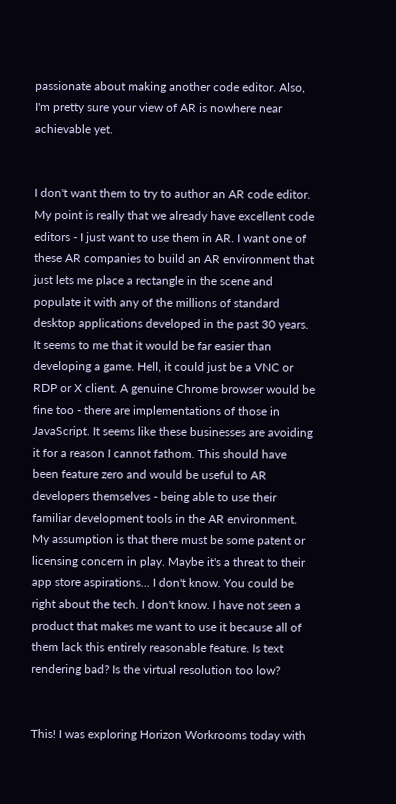passionate about making another code editor. Also, I'm pretty sure your view of AR is nowhere near achievable yet.


I don't want them to try to author an AR code editor. My point is really that we already have excellent code editors - I just want to use them in AR. I want one of these AR companies to build an AR environment that just lets me place a rectangle in the scene and populate it with any of the millions of standard desktop applications developed in the past 30 years. It seems to me that it would be far easier than developing a game. Hell, it could just be a VNC or RDP or X client. A genuine Chrome browser would be fine too - there are implementations of those in JavaScript. It seems like these businesses are avoiding it for a reason I cannot fathom. This should have been feature zero and would be useful to AR developers themselves - being able to use their familiar development tools in the AR environment. My assumption is that there must be some patent or licensing concern in play. Maybe it's a threat to their app store aspirations... I don't know. You could be right about the tech. I don't know. I have not seen a product that makes me want to use it because all of them lack this entirely reasonable feature. Is text rendering bad? Is the virtual resolution too low?


This! I was exploring Horizon Workrooms today with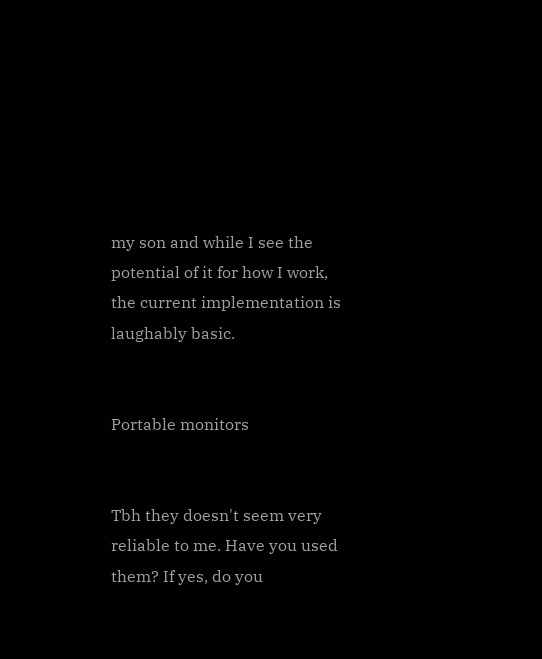my son and while I see the potential of it for how I work, the current implementation is laughably basic.


Portable monitors


Tbh they doesn't seem very reliable to me. Have you used them? If yes, do you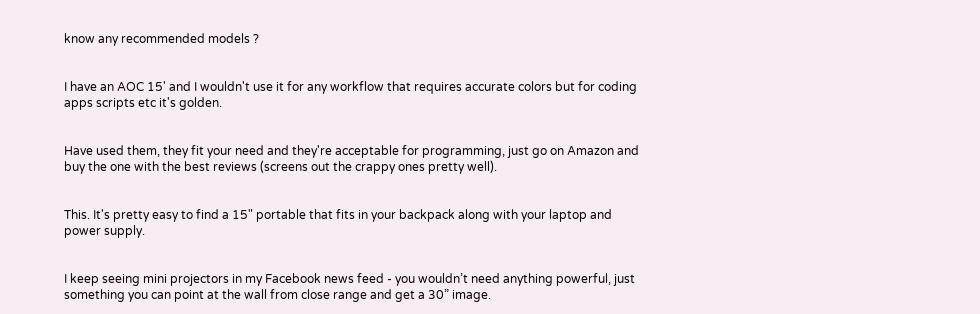know any recommended models ?


I have an AOC 15' and I wouldn't use it for any workflow that requires accurate colors but for coding apps scripts etc it's golden.


Have used them, they fit your need and they're acceptable for programming, just go on Amazon and buy the one with the best reviews (screens out the crappy ones pretty well).


This. It's pretty easy to find a 15" portable that fits in your backpack along with your laptop and power supply.


I keep seeing mini projectors in my Facebook news feed - you wouldn’t need anything powerful, just something you can point at the wall from close range and get a 30” image.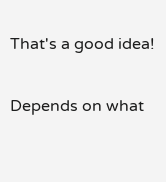That's a good idea!


Depends on what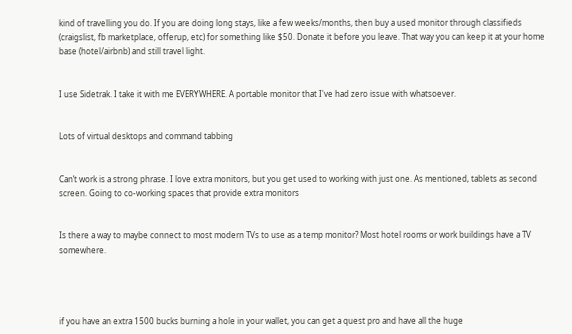kind of travelling you do. If you are doing long stays, like a few weeks/months, then buy a used monitor through classifieds (craigslist, fb marketplace, offerup, etc) for something like $50. Donate it before you leave. That way you can keep it at your home base (hotel/airbnb) and still travel light.


I use Sidetrak. I take it with me EVERYWHERE. A portable monitor that I've had zero issue with whatsoever.


Lots of virtual desktops and command tabbing


Can’t work is a strong phrase. I love extra monitors, but you get used to working with just one. As mentioned, tablets as second screen. Going to co-working spaces that provide extra monitors


Is there a way to maybe connect to most modern TVs to use as a temp monitor? Most hotel rooms or work buildings have a TV somewhere.




if you have an extra 1500 bucks burning a hole in your wallet, you can get a quest pro and have all the huge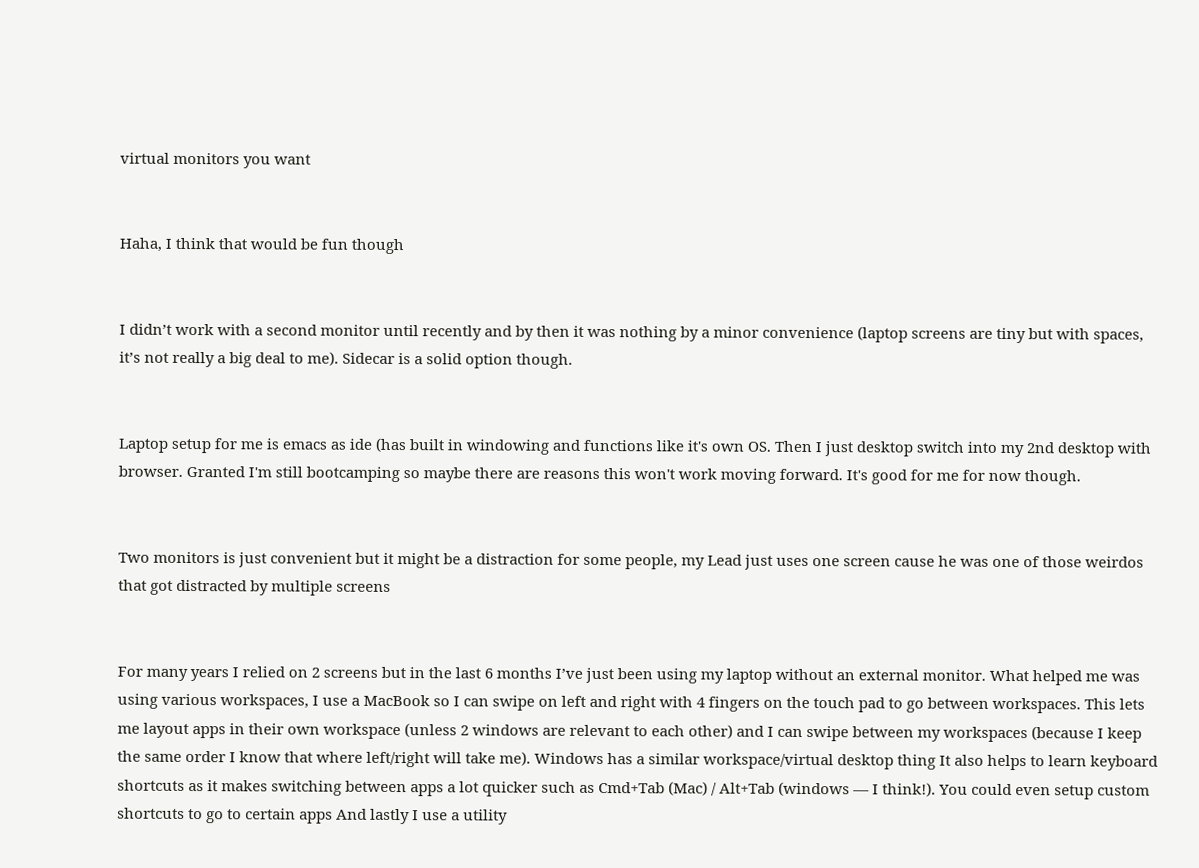virtual monitors you want


Haha, I think that would be fun though


I didn’t work with a second monitor until recently and by then it was nothing by a minor convenience (laptop screens are tiny but with spaces, it’s not really a big deal to me). Sidecar is a solid option though.


Laptop setup for me is emacs as ide (has built in windowing and functions like it's own OS. Then I just desktop switch into my 2nd desktop with browser. Granted I'm still bootcamping so maybe there are reasons this won't work moving forward. It's good for me for now though.


Two monitors is just convenient but it might be a distraction for some people, my Lead just uses one screen cause he was one of those weirdos that got distracted by multiple screens


For many years I relied on 2 screens but in the last 6 months I’ve just been using my laptop without an external monitor. What helped me was using various workspaces, I use a MacBook so I can swipe on left and right with 4 fingers on the touch pad to go between workspaces. This lets me layout apps in their own workspace (unless 2 windows are relevant to each other) and I can swipe between my workspaces (because I keep the same order I know that where left/right will take me). Windows has a similar workspace/virtual desktop thing It also helps to learn keyboard shortcuts as it makes switching between apps a lot quicker such as Cmd+Tab (Mac) / Alt+Tab (windows — I think!). You could even setup custom shortcuts to go to certain apps And lastly I use a utility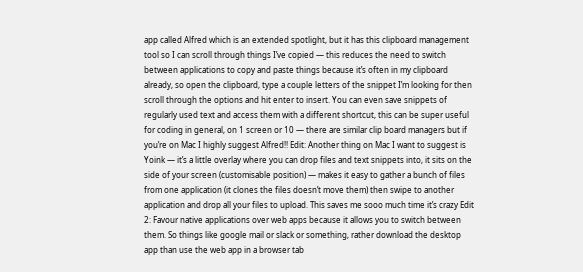app called Alfred which is an extended spotlight, but it has this clipboard management tool so I can scroll through things I’ve copied — this reduces the need to switch between applications to copy and paste things because it’s often in my clipboard already, so open the clipboard, type a couple letters of the snippet I’m looking for then scroll through the options and hit enter to insert. You can even save snippets of regularly used text and access them with a different shortcut, this can be super useful for coding in general, on 1 screen or 10 — there are similar clip board managers but if you’re on Mac I highly suggest Alfred!! Edit: Another thing on Mac I want to suggest is Yoink — it’s a little overlay where you can drop files and text snippets into, it sits on the side of your screen (customisable position) — makes it easy to gather a bunch of files from one application (it clones the files doesn’t move them) then swipe to another application and drop all your files to upload. This saves me sooo much time it’s crazy Edit 2: Favour native applications over web apps because it allows you to switch between them. So things like google mail or slack or something, rather download the desktop app than use the web app in a browser tab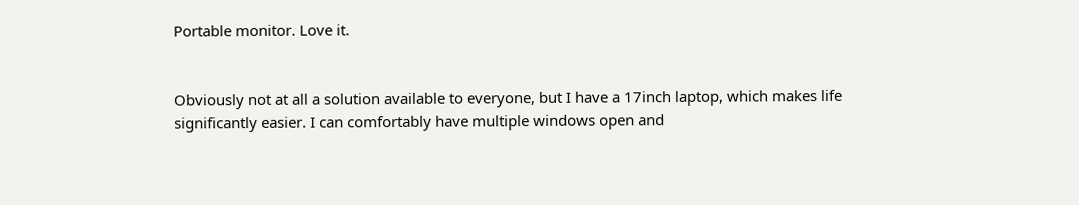Portable monitor. Love it.


Obviously not at all a solution available to everyone, but I have a 17inch laptop, which makes life significantly easier. I can comfortably have multiple windows open and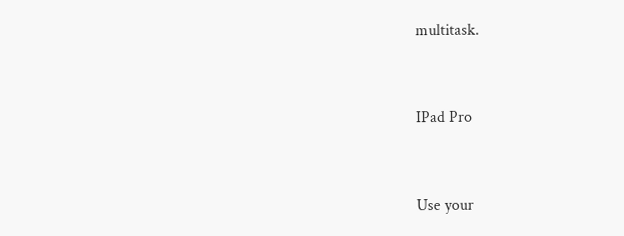multitask.


IPad Pro


Use your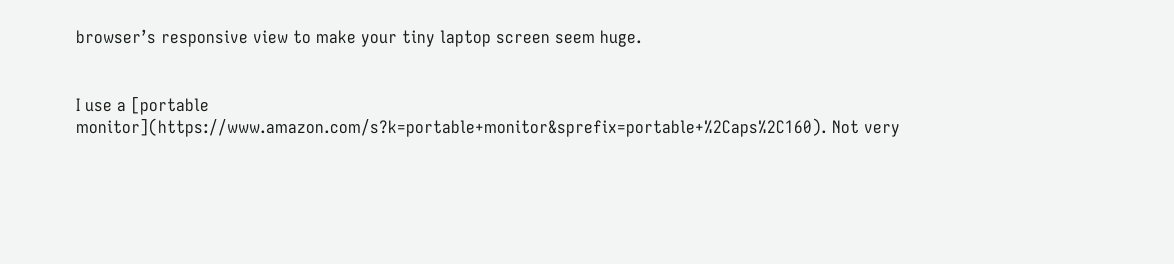browser’s responsive view to make your tiny laptop screen seem huge.


I use a [portable monitor](https://www.amazon.com/s?k=portable+monitor&sprefix=portable+%2Caps%2C160). Not very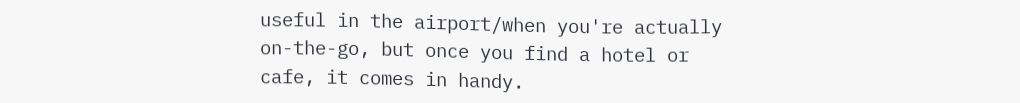useful in the airport/when you're actually on-the-go, but once you find a hotel or cafe, it comes in handy.